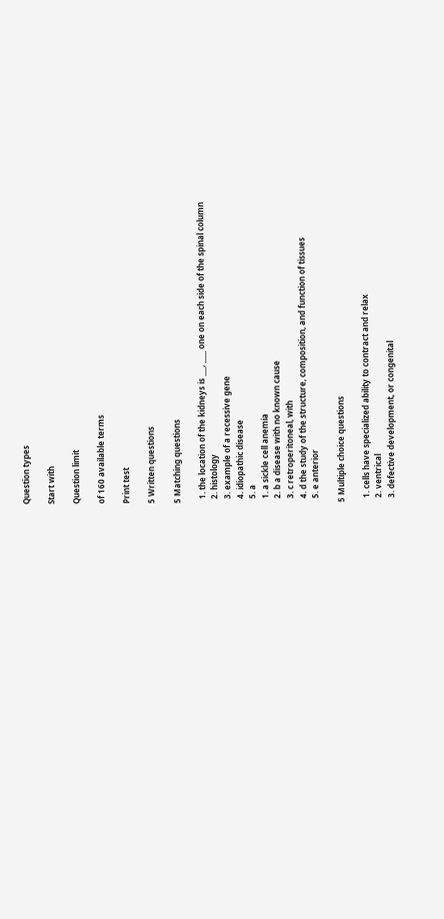Question types

Start with

Question limit

of 160 available terms

Print test

5 Written questions

5 Matching questions

  1. the location of the kidneys is ___, ____ one on each side of the spinal column
  2. histology
  3. example of a recessive gene
  4. idiopathic disease
  5. a
  1. a sickle cell anemia
  2. b a disease with no known cause
  3. c retroperitoneal, with
  4. d the study of the structure, composition, and function of tissues
  5. e anterior

5 Multiple choice questions

  1. cells have specialized ability to contract and relax
  2. ventrical
  3. defective development, or congenital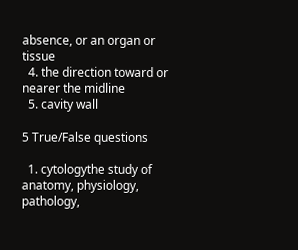absence, or an organ or tissue
  4. the direction toward or nearer the midline
  5. cavity wall

5 True/False questions

  1. cytologythe study of anatomy, physiology, pathology,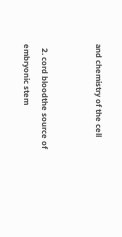and chemistry of the cell


  2. cord bloodthe source of embryonic stem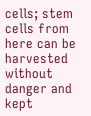cells; stem cells from here can be harvested without danger and kept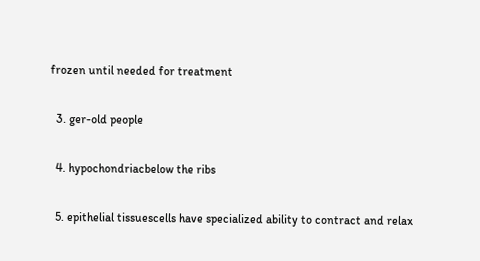frozen until needed for treatment


  3. ger-old people


  4. hypochondriacbelow the ribs


  5. epithelial tissuescells have specialized ability to contract and relax